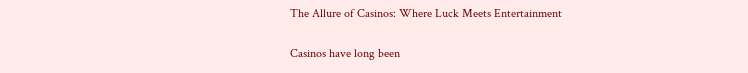The Allure of Casinos: Where Luck Meets Entertainment

Casinos have long been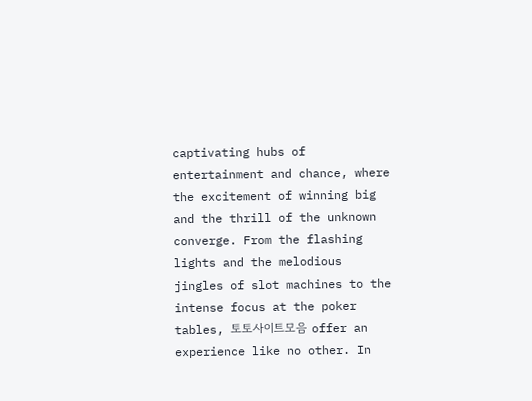captivating hubs of entertainment and chance, where the excitement of winning big and the thrill of the unknown converge. From the flashing lights and the melodious jingles of slot machines to the intense focus at the poker tables, 토토사이트모음 offer an experience like no other. In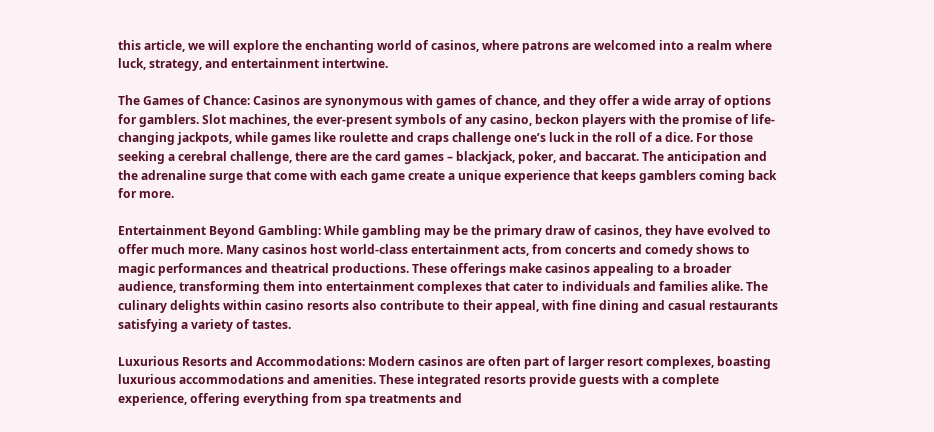this article, we will explore the enchanting world of casinos, where patrons are welcomed into a realm where luck, strategy, and entertainment intertwine.

The Games of Chance: Casinos are synonymous with games of chance, and they offer a wide array of options for gamblers. Slot machines, the ever-present symbols of any casino, beckon players with the promise of life-changing jackpots, while games like roulette and craps challenge one’s luck in the roll of a dice. For those seeking a cerebral challenge, there are the card games – blackjack, poker, and baccarat. The anticipation and the adrenaline surge that come with each game create a unique experience that keeps gamblers coming back for more.

Entertainment Beyond Gambling: While gambling may be the primary draw of casinos, they have evolved to offer much more. Many casinos host world-class entertainment acts, from concerts and comedy shows to magic performances and theatrical productions. These offerings make casinos appealing to a broader audience, transforming them into entertainment complexes that cater to individuals and families alike. The culinary delights within casino resorts also contribute to their appeal, with fine dining and casual restaurants satisfying a variety of tastes.

Luxurious Resorts and Accommodations: Modern casinos are often part of larger resort complexes, boasting luxurious accommodations and amenities. These integrated resorts provide guests with a complete experience, offering everything from spa treatments and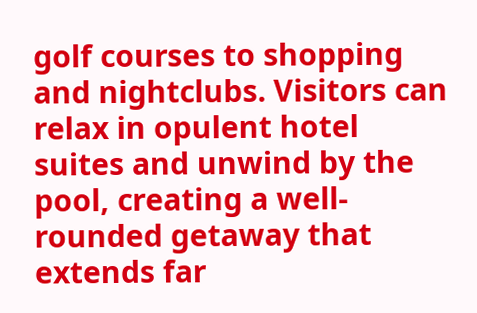golf courses to shopping and nightclubs. Visitors can relax in opulent hotel suites and unwind by the pool, creating a well-rounded getaway that extends far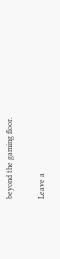beyond the gaming floor.

Leave a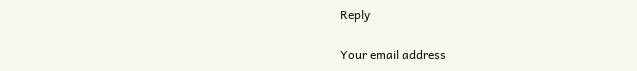Reply

Your email address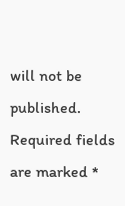will not be published. Required fields are marked *